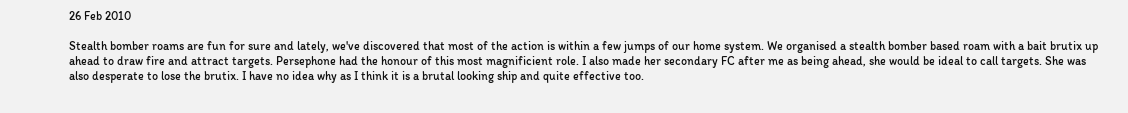26 Feb 2010

Stealth bomber roams are fun for sure and lately, we've discovered that most of the action is within a few jumps of our home system. We organised a stealth bomber based roam with a bait brutix up ahead to draw fire and attract targets. Persephone had the honour of this most magnificient role. I also made her secondary FC after me as being ahead, she would be ideal to call targets. She was also desperate to lose the brutix. I have no idea why as I think it is a brutal looking ship and quite effective too.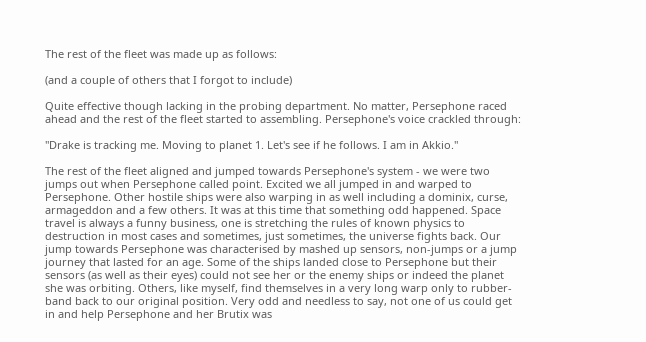The rest of the fleet was made up as follows:

(and a couple of others that I forgot to include)

Quite effective though lacking in the probing department. No matter, Persephone raced ahead and the rest of the fleet started to assembling. Persephone's voice crackled through:

"Drake is tracking me. Moving to planet 1. Let's see if he follows. I am in Akkio."

The rest of the fleet aligned and jumped towards Persephone's system - we were two jumps out when Persephone called point. Excited we all jumped in and warped to Persephone. Other hostile ships were also warping in as well including a dominix, curse, armageddon and a few others. It was at this time that something odd happened. Space travel is always a funny business, one is stretching the rules of known physics to destruction in most cases and sometimes, just sometimes, the universe fights back. Our jump towards Persephone was characterised by mashed up sensors, non-jumps or a jump journey that lasted for an age. Some of the ships landed close to Persephone but their sensors (as well as their eyes) could not see her or the enemy ships or indeed the planet she was orbiting. Others, like myself, find themselves in a very long warp only to rubber-band back to our original position. Very odd and needless to say, not one of us could get in and help Persephone and her Brutix was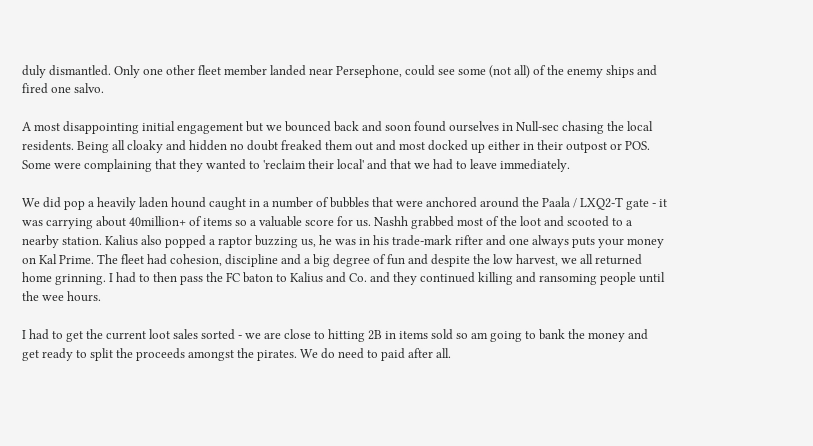duly dismantled. Only one other fleet member landed near Persephone, could see some (not all) of the enemy ships and fired one salvo.

A most disappointing initial engagement but we bounced back and soon found ourselves in Null-sec chasing the local residents. Being all cloaky and hidden no doubt freaked them out and most docked up either in their outpost or POS. Some were complaining that they wanted to 'reclaim their local' and that we had to leave immediately.

We did pop a heavily laden hound caught in a number of bubbles that were anchored around the Paala / LXQ2-T gate - it was carrying about 40million+ of items so a valuable score for us. Nashh grabbed most of the loot and scooted to a nearby station. Kalius also popped a raptor buzzing us, he was in his trade-mark rifter and one always puts your money on Kal Prime. The fleet had cohesion, discipline and a big degree of fun and despite the low harvest, we all returned home grinning. I had to then pass the FC baton to Kalius and Co. and they continued killing and ransoming people until the wee hours.

I had to get the current loot sales sorted - we are close to hitting 2B in items sold so am going to bank the money and get ready to split the proceeds amongst the pirates. We do need to paid after all.